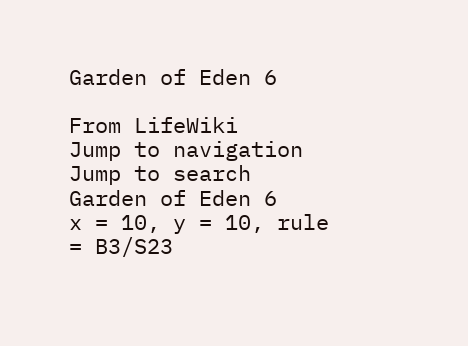Garden of Eden 6

From LifeWiki
Jump to navigation Jump to search
Garden of Eden 6
x = 10, y = 10, rule = B3/S23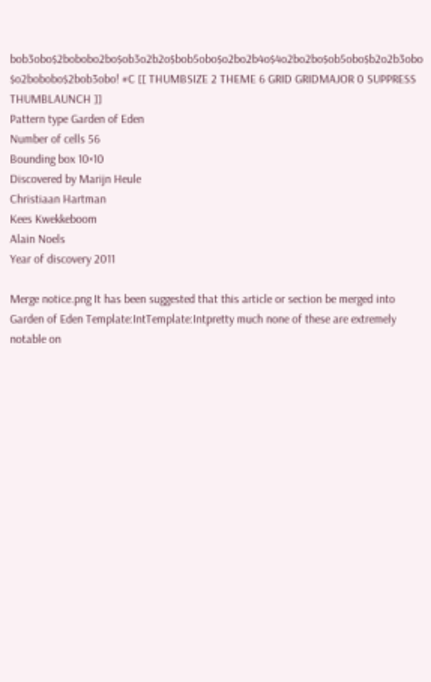bob3obo$2bobobo2bo$ob3o2b2o$bob5obo$o2bo2b4o$4o2bo2bo$ob5obo$b2o2b3obo $o2bobobo$2bob3obo! #C [[ THUMBSIZE 2 THEME 6 GRID GRIDMAJOR 0 SUPPRESS THUMBLAUNCH ]]
Pattern type Garden of Eden
Number of cells 56
Bounding box 10×10
Discovered by Marijn Heule
Christiaan Hartman
Kees Kwekkeboom
Alain Noels
Year of discovery 2011

Merge notice.png It has been suggested that this article or section be merged into Garden of Eden Template:IntTemplate:Intpretty much none of these are extremely notable on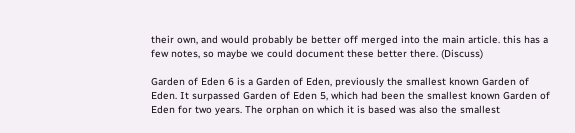their own, and would probably be better off merged into the main article. this has a few notes, so maybe we could document these better there. (Discuss)

Garden of Eden 6 is a Garden of Eden, previously the smallest known Garden of Eden. It surpassed Garden of Eden 5, which had been the smallest known Garden of Eden for two years. The orphan on which it is based was also the smallest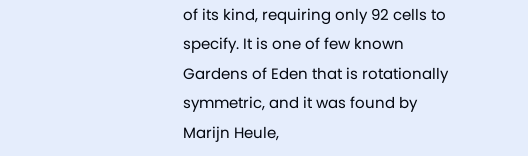of its kind, requiring only 92 cells to specify. It is one of few known Gardens of Eden that is rotationally symmetric, and it was found by Marijn Heule,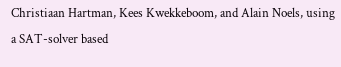Christiaan Hartman, Kees Kwekkeboom, and Alain Noels, using a SAT-solver based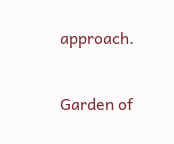approach.

Garden of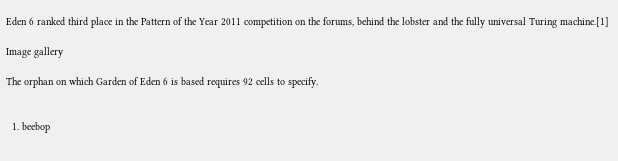Eden 6 ranked third place in the Pattern of the Year 2011 competition on the forums, behind the lobster and the fully universal Turing machine.[1]

Image gallery

The orphan on which Garden of Eden 6 is based requires 92 cells to specify.


  1. beebop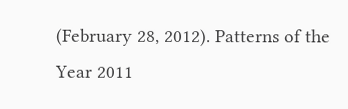(February 28, 2012). Patterns of the Year 2011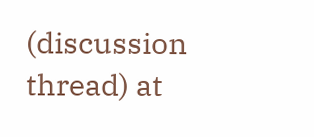(discussion thread) at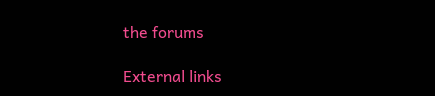the forums

External links